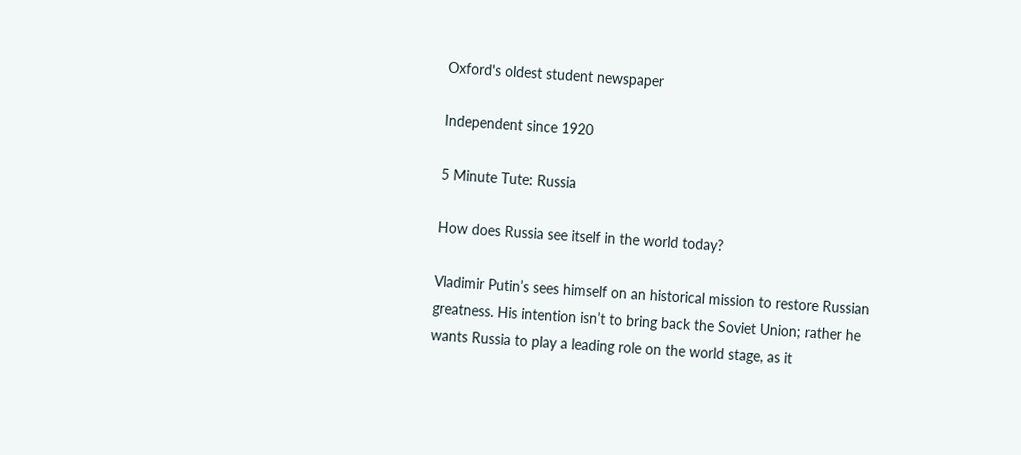Oxford's oldest student newspaper

Independent since 1920

5 Minute Tute: Russia

How does Russia see itself in the world today?

Vladimir Putin’s sees himself on an historical mission to restore Russian greatness. His intention isn’t to bring back the Soviet Union; rather he wants Russia to play a leading role on the world stage, as it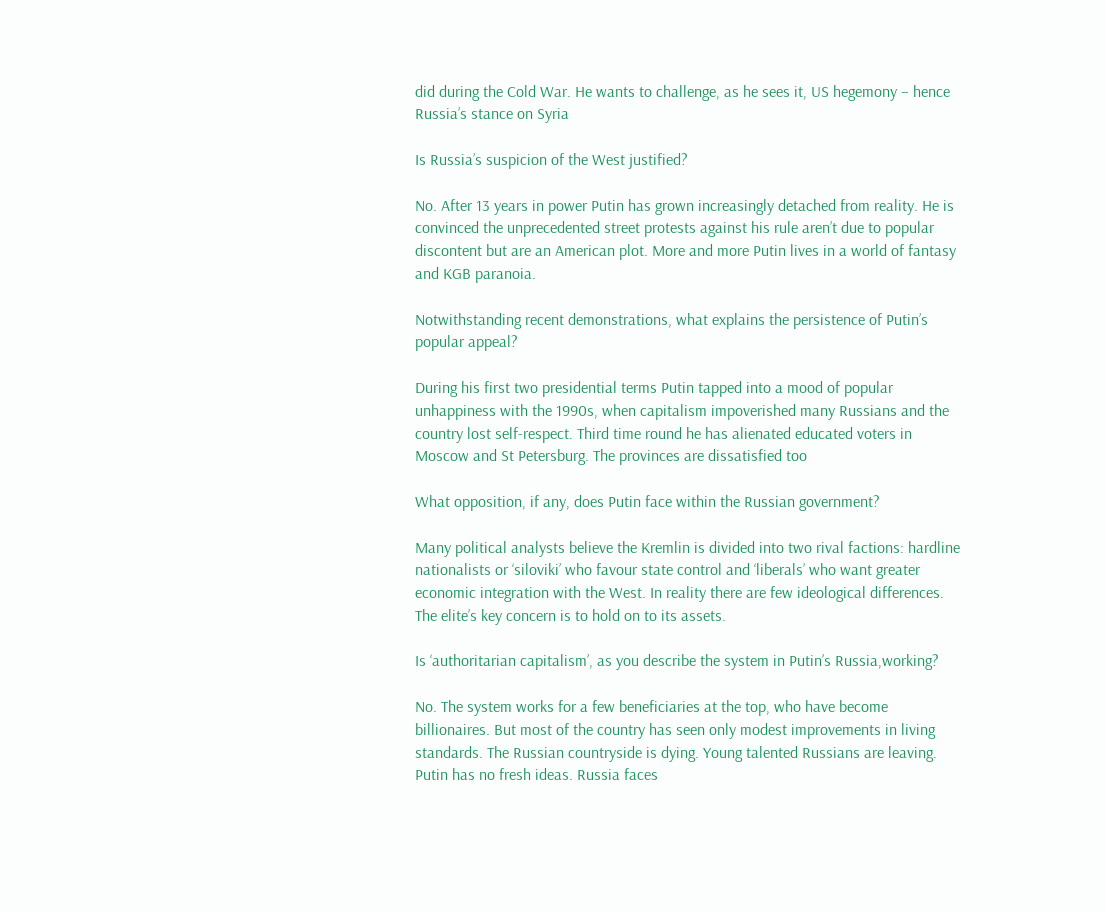did during the Cold War. He wants to challenge, as he sees it, US hegemony – hence Russia’s stance on Syria

Is Russia’s suspicion of the West justified?

No. After 13 years in power Putin has grown increasingly detached from reality. He is convinced the unprecedented street protests against his rule aren’t due to popular discontent but are an American plot. More and more Putin lives in a world of fantasy and KGB paranoia.

Notwithstanding recent demonstrations, what explains the persistence of Putin’s popular appeal?

During his first two presidential terms Putin tapped into a mood of popular unhappiness with the 1990s, when capitalism impoverished many Russians and the country lost self-respect. Third time round he has alienated educated voters in Moscow and St Petersburg. The provinces are dissatisfied too

What opposition, if any, does Putin face within the Russian government?

Many political analysts believe the Kremlin is divided into two rival factions: hardline nationalists or ‘siloviki’ who favour state control and ‘liberals’ who want greater economic integration with the West. In reality there are few ideological differences. The elite’s key concern is to hold on to its assets.

Is ‘authoritarian capitalism’, as you describe the system in Putin’s Russia,working?

No. The system works for a few beneficiaries at the top, who have become billionaires. But most of the country has seen only modest improvements in living standards. The Russian countryside is dying. Young talented Russians are leaving. Putin has no fresh ideas. Russia faces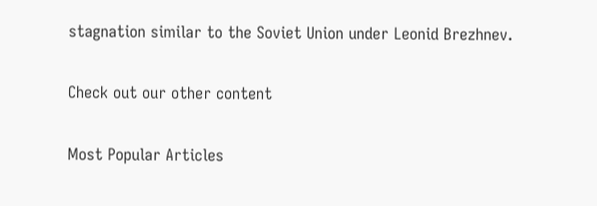stagnation similar to the Soviet Union under Leonid Brezhnev.

Check out our other content

Most Popular Articles